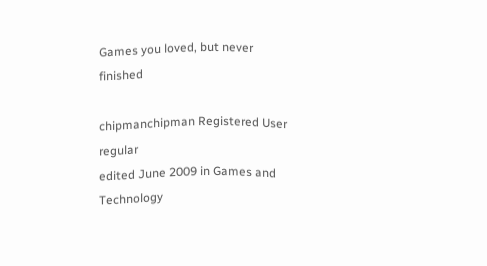Games you loved, but never finished

chipmanchipman Registered User regular
edited June 2009 in Games and Technology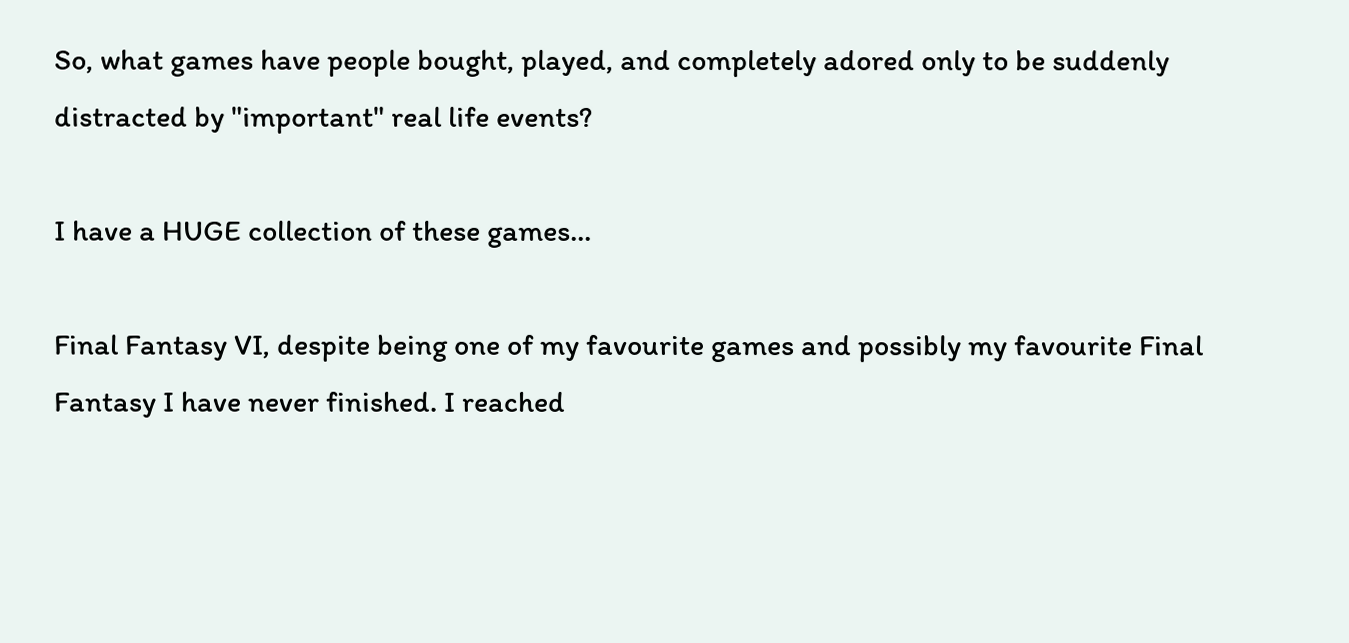So, what games have people bought, played, and completely adored only to be suddenly distracted by "important" real life events?

I have a HUGE collection of these games...

Final Fantasy VI, despite being one of my favourite games and possibly my favourite Final Fantasy I have never finished. I reached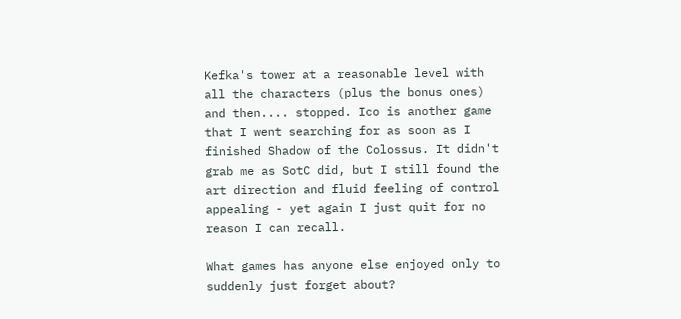Kefka's tower at a reasonable level with all the characters (plus the bonus ones) and then.... stopped. Ico is another game that I went searching for as soon as I finished Shadow of the Colossus. It didn't grab me as SotC did, but I still found the art direction and fluid feeling of control appealing - yet again I just quit for no reason I can recall.

What games has anyone else enjoyed only to suddenly just forget about?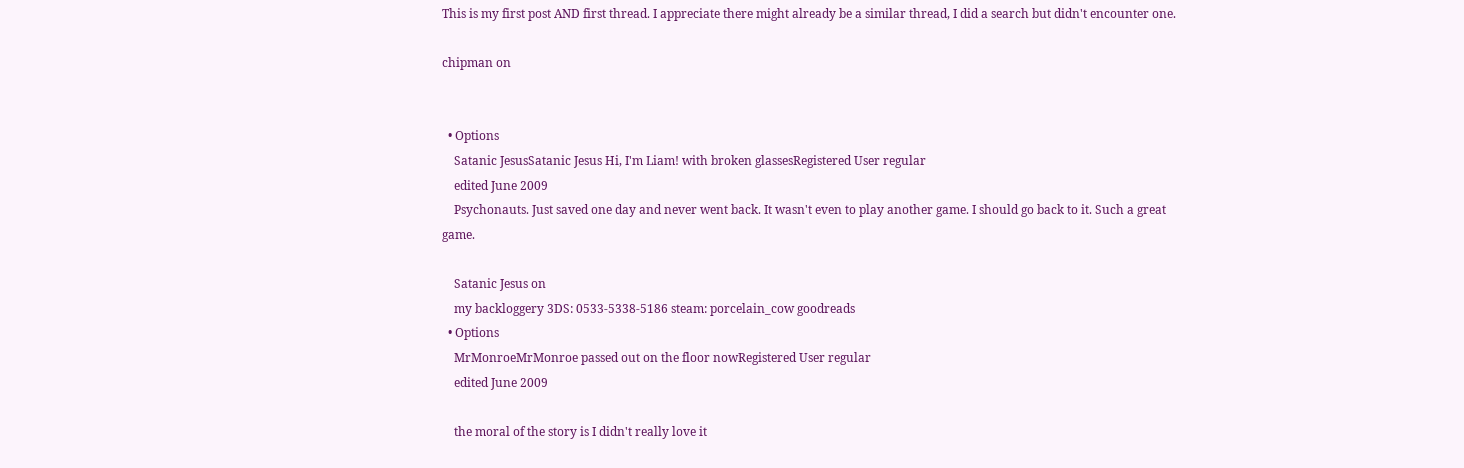This is my first post AND first thread. I appreciate there might already be a similar thread, I did a search but didn't encounter one.

chipman on


  • Options
    Satanic JesusSatanic Jesus Hi, I'm Liam! with broken glassesRegistered User regular
    edited June 2009
    Psychonauts. Just saved one day and never went back. It wasn't even to play another game. I should go back to it. Such a great game.

    Satanic Jesus on
    my backloggery 3DS: 0533-5338-5186 steam: porcelain_cow goodreads
  • Options
    MrMonroeMrMonroe passed out on the floor nowRegistered User regular
    edited June 2009

    the moral of the story is I didn't really love it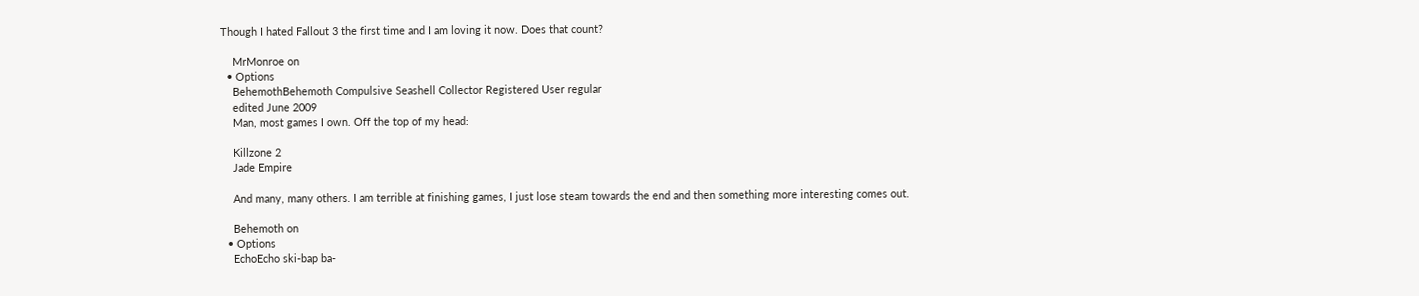Though I hated Fallout 3 the first time and I am loving it now. Does that count?

    MrMonroe on
  • Options
    BehemothBehemoth Compulsive Seashell Collector Registered User regular
    edited June 2009
    Man, most games I own. Off the top of my head:

    Killzone 2
    Jade Empire

    And many, many others. I am terrible at finishing games, I just lose steam towards the end and then something more interesting comes out.

    Behemoth on
  • Options
    EchoEcho ski-bap ba-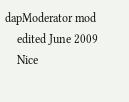dapModerator mod
    edited June 2009
    Nice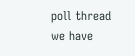poll thread we have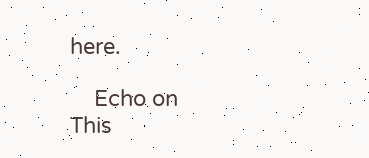here.

    Echo on
This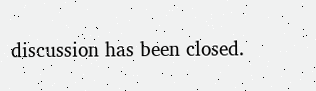discussion has been closed.